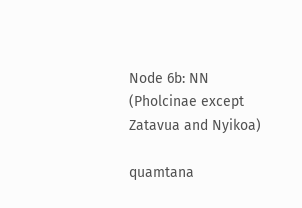Node 6b: NN (Pholcinae except Zatavua and Nyikoa)

quamtana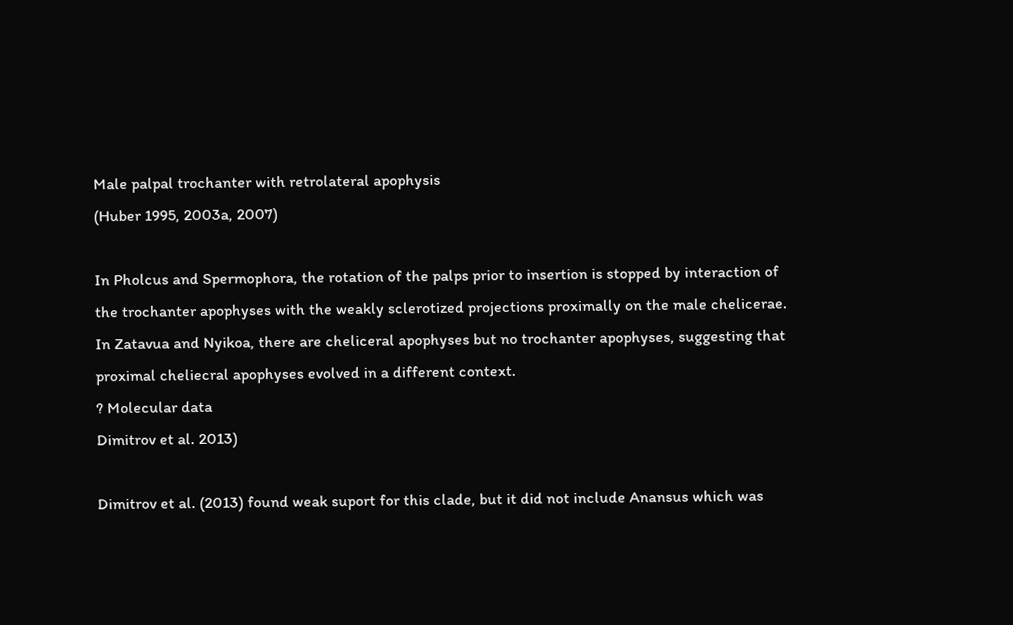Male palpal trochanter with retrolateral apophysis
(Huber 1995, 2003a, 2007)

In Pholcus and Spermophora, the rotation of the palps prior to insertion is stopped by interaction of the trochanter apophyses with the weakly sclerotized projections proximally on the male chelicerae. In Zatavua and Nyikoa, there are cheliceral apophyses but no trochanter apophyses, suggesting that proximal cheliecral apophyses evolved in a different context.
? Molecular data
Dimitrov et al. 2013)

Dimitrov et al. (2013) found weak suport for this clade, but it did not include Anansus which was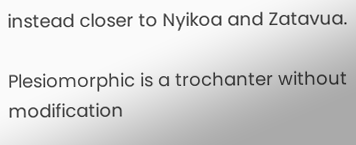instead closer to Nyikoa and Zatavua.

Plesiomorphic is a trochanter without modification